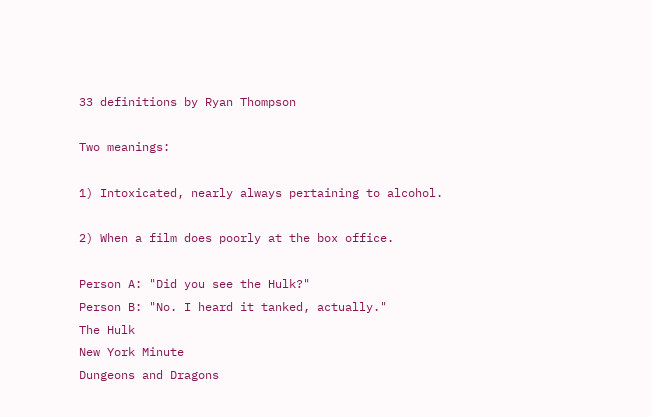33 definitions by Ryan Thompson

Two meanings:

1) Intoxicated, nearly always pertaining to alcohol.

2) When a film does poorly at the box office.

Person A: "Did you see the Hulk?"
Person B: "No. I heard it tanked, actually."
The Hulk
New York Minute
Dungeons and Dragons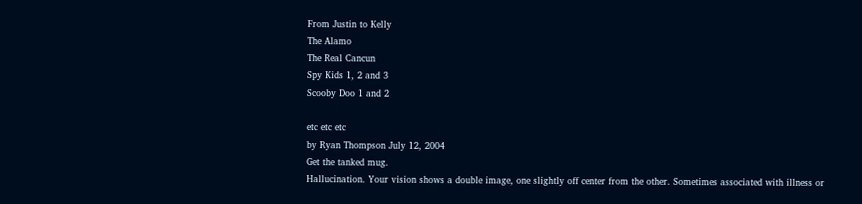From Justin to Kelly
The Alamo
The Real Cancun
Spy Kids 1, 2 and 3
Scooby Doo 1 and 2

etc etc etc
by Ryan Thompson July 12, 2004
Get the tanked mug.
Hallucination. Your vision shows a double image, one slightly off center from the other. Sometimes associated with illness or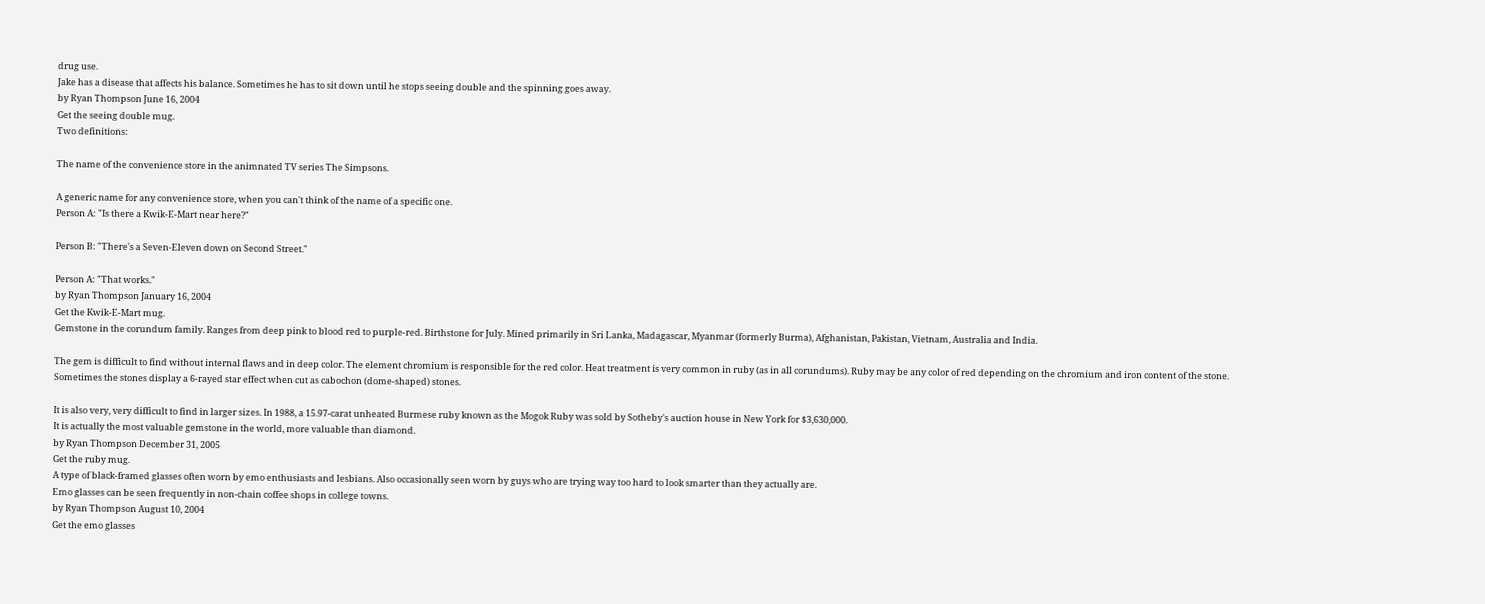drug use.
Jake has a disease that affects his balance. Sometimes he has to sit down until he stops seeing double and the spinning goes away.
by Ryan Thompson June 16, 2004
Get the seeing double mug.
Two definitions:

The name of the convenience store in the animnated TV series The Simpsons.

A generic name for any convenience store, when you can't think of the name of a specific one.
Person A: "Is there a Kwik-E-Mart near here?"

Person B: "There's a Seven-Eleven down on Second Street."

Person A: "That works."
by Ryan Thompson January 16, 2004
Get the Kwik-E-Mart mug.
Gemstone in the corundum family. Ranges from deep pink to blood red to purple-red. Birthstone for July. Mined primarily in Sri Lanka, Madagascar, Myanmar (formerly Burma), Afghanistan, Pakistan, Vietnam, Australia and India.

The gem is difficult to find without internal flaws and in deep color. The element chromium is responsible for the red color. Heat treatment is very common in ruby (as in all corundums). Ruby may be any color of red depending on the chromium and iron content of the stone. Sometimes the stones display a 6-rayed star effect when cut as cabochon (dome-shaped) stones.

It is also very, very difficult to find in larger sizes. In 1988, a 15.97-carat unheated Burmese ruby known as the Mogok Ruby was sold by Sotheby's auction house in New York for $3,630,000.
It is actually the most valuable gemstone in the world, more valuable than diamond.
by Ryan Thompson December 31, 2005
Get the ruby mug.
A type of black-framed glasses often worn by emo enthusiasts and lesbians. Also occasionally seen worn by guys who are trying way too hard to look smarter than they actually are.
Emo glasses can be seen frequently in non-chain coffee shops in college towns.
by Ryan Thompson August 10, 2004
Get the emo glasses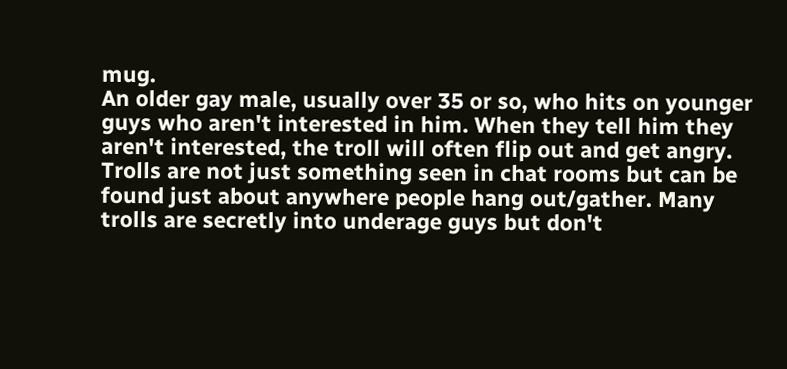mug.
An older gay male, usually over 35 or so, who hits on younger guys who aren't interested in him. When they tell him they aren't interested, the troll will often flip out and get angry. Trolls are not just something seen in chat rooms but can be found just about anywhere people hang out/gather. Many trolls are secretly into underage guys but don't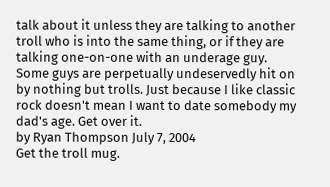talk about it unless they are talking to another troll who is into the same thing, or if they are talking one-on-one with an underage guy.
Some guys are perpetually undeservedly hit on by nothing but trolls. Just because I like classic rock doesn't mean I want to date somebody my dad's age. Get over it.
by Ryan Thompson July 7, 2004
Get the troll mug.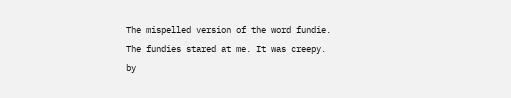The mispelled version of the word fundie.
The fundies stared at me. It was creepy.
by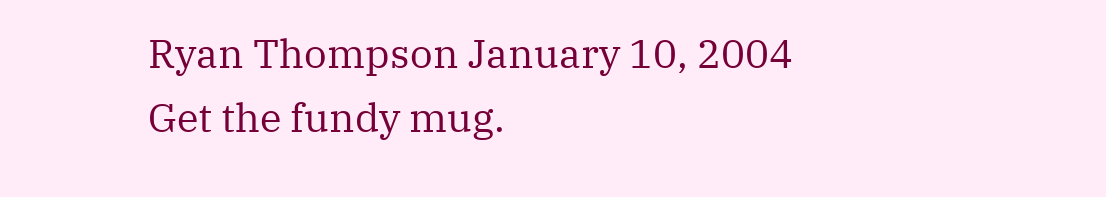Ryan Thompson January 10, 2004
Get the fundy mug.